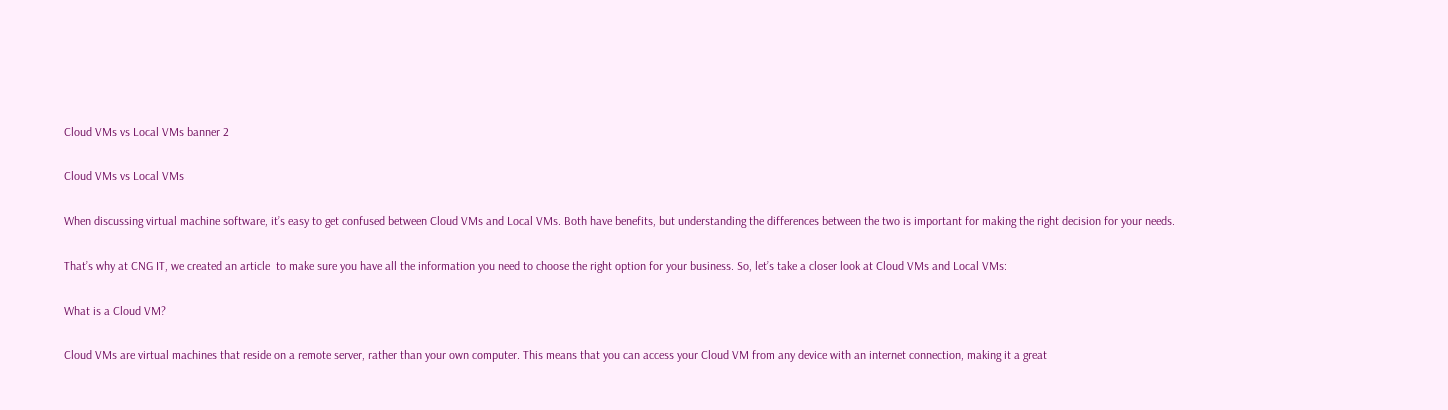Cloud VMs vs Local VMs banner 2

Cloud VMs vs Local VMs

When discussing virtual machine software, it’s easy to get confused between Cloud VMs and Local VMs. Both have benefits, but understanding the differences between the two is important for making the right decision for your needs.

That’s why at CNG IT, we created an article  to make sure you have all the information you need to choose the right option for your business. So, let’s take a closer look at Cloud VMs and Local VMs:

What is a Cloud VM?

Cloud VMs are virtual machines that reside on a remote server, rather than your own computer. This means that you can access your Cloud VM from any device with an internet connection, making it a great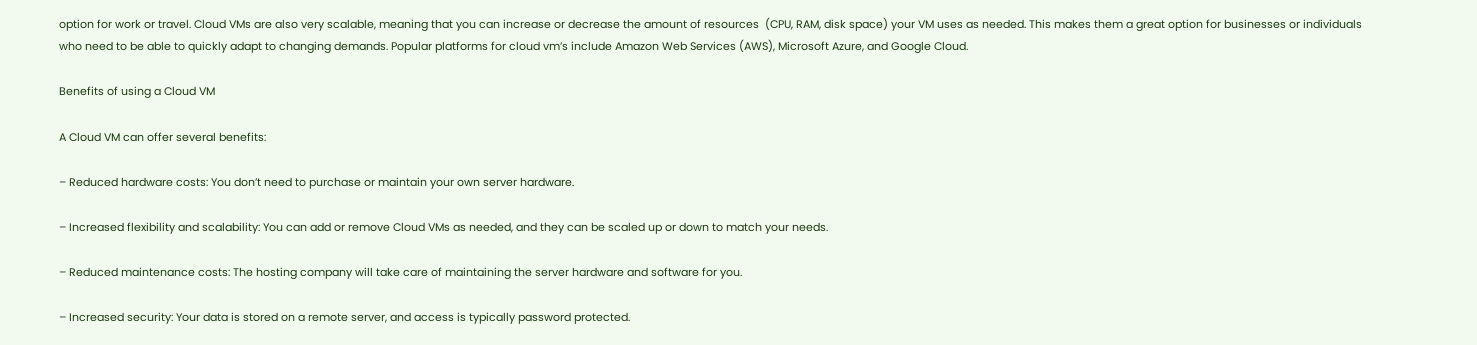option for work or travel. Cloud VMs are also very scalable, meaning that you can increase or decrease the amount of resources  (CPU, RAM, disk space) your VM uses as needed. This makes them a great option for businesses or individuals who need to be able to quickly adapt to changing demands. Popular platforms for cloud vm’s include Amazon Web Services (AWS), Microsoft Azure, and Google Cloud.

Benefits of using a Cloud VM

A Cloud VM can offer several benefits:

– Reduced hardware costs: You don’t need to purchase or maintain your own server hardware.

– Increased flexibility and scalability: You can add or remove Cloud VMs as needed, and they can be scaled up or down to match your needs.

– Reduced maintenance costs: The hosting company will take care of maintaining the server hardware and software for you.

– Increased security: Your data is stored on a remote server, and access is typically password protected.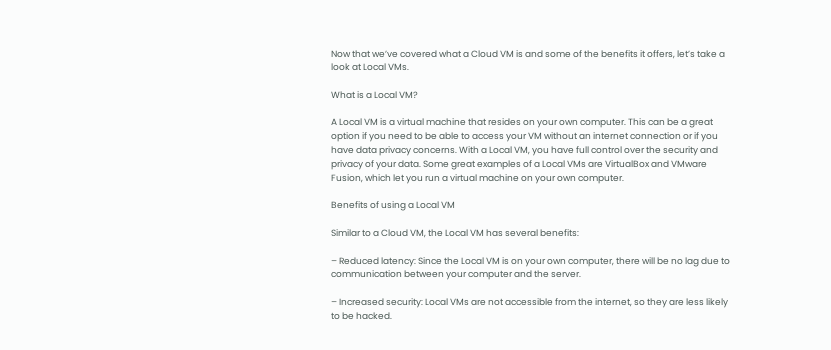Now that we’ve covered what a Cloud VM is and some of the benefits it offers, let’s take a look at Local VMs.

What is a Local VM?

A Local VM is a virtual machine that resides on your own computer. This can be a great option if you need to be able to access your VM without an internet connection or if you have data privacy concerns. With a Local VM, you have full control over the security and privacy of your data. Some great examples of a Local VMs are VirtualBox and VMware Fusion, which let you run a virtual machine on your own computer.

Benefits of using a Local VM

Similar to a Cloud VM, the Local VM has several benefits:

– Reduced latency: Since the Local VM is on your own computer, there will be no lag due to communication between your computer and the server.

– Increased security: Local VMs are not accessible from the internet, so they are less likely to be hacked.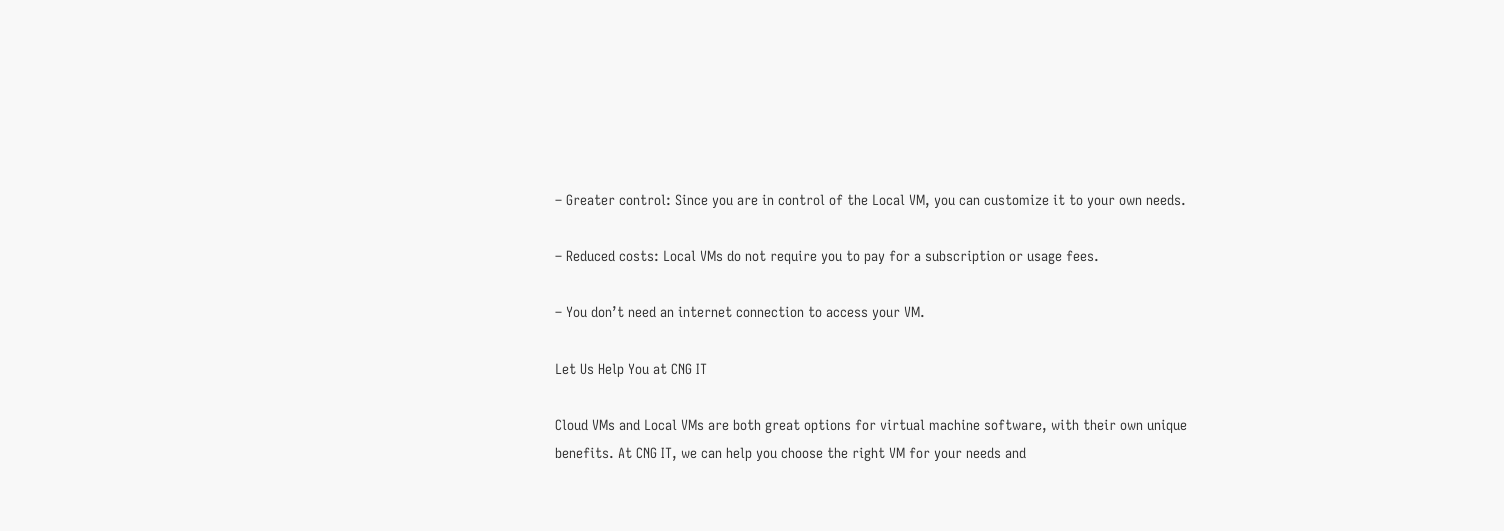– Greater control: Since you are in control of the Local VM, you can customize it to your own needs.

– Reduced costs: Local VMs do not require you to pay for a subscription or usage fees.

– You don’t need an internet connection to access your VM.

Let Us Help You at CNG IT

Cloud VMs and Local VMs are both great options for virtual machine software, with their own unique benefits. At CNG IT, we can help you choose the right VM for your needs and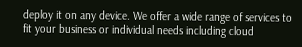deploy it on any device. We offer a wide range of services to fit your business or individual needs including cloud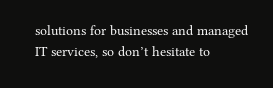solutions for businesses and managed IT services, so don’t hesitate to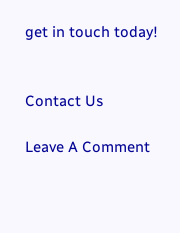get in touch today!


Contact Us

Leave A Comment